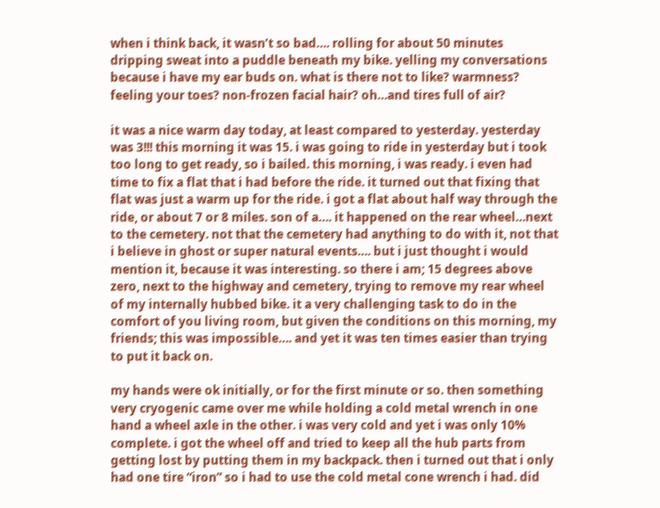when i think back, it wasn’t so bad…. rolling for about 50 minutes dripping sweat into a puddle beneath my bike. yelling my conversations because i have my ear buds on. what is there not to like? warmness? feeling your toes? non-frozen facial hair? oh…and tires full of air?

it was a nice warm day today, at least compared to yesterday. yesterday was 3!!! this morning it was 15. i was going to ride in yesterday but i took too long to get ready, so i bailed. this morning, i was ready. i even had time to fix a flat that i had before the ride. it turned out that fixing that flat was just a warm up for the ride. i got a flat about half way through the ride, or about 7 or 8 miles. son of a…. it happened on the rear wheel…next to the cemetery. not that the cemetery had anything to do with it, not that i believe in ghost or super natural events…. but i just thought i would mention it, because it was interesting. so there i am; 15 degrees above zero, next to the highway and cemetery, trying to remove my rear wheel of my internally hubbed bike. it a very challenging task to do in the comfort of you living room, but given the conditions on this morning, my friends; this was impossible…. and yet it was ten times easier than trying to put it back on.

my hands were ok initially, or for the first minute or so. then something very cryogenic came over me while holding a cold metal wrench in one hand a wheel axle in the other. i was very cold and yet i was only 10% complete. i got the wheel off and tried to keep all the hub parts from getting lost by putting them in my backpack. then i turned out that i only had one tire “iron” so i had to use the cold metal cone wrench i had. did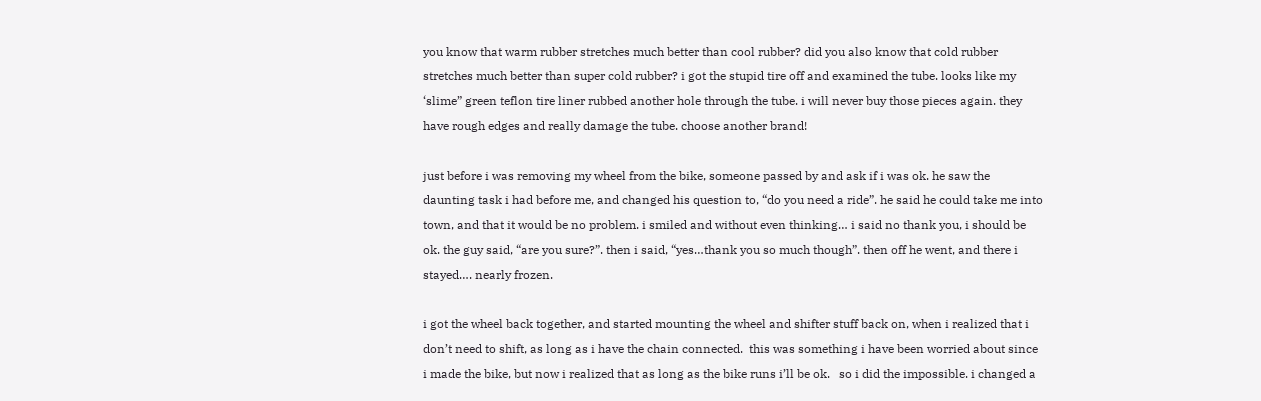you know that warm rubber stretches much better than cool rubber? did you also know that cold rubber stretches much better than super cold rubber? i got the stupid tire off and examined the tube. looks like my ‘slime” green teflon tire liner rubbed another hole through the tube. i will never buy those pieces again. they have rough edges and really damage the tube. choose another brand!

just before i was removing my wheel from the bike, someone passed by and ask if i was ok. he saw the daunting task i had before me, and changed his question to, “do you need a ride”. he said he could take me into town, and that it would be no problem. i smiled and without even thinking… i said no thank you, i should be ok. the guy said, “are you sure?”. then i said, “yes…thank you so much though”. then off he went, and there i stayed…. nearly frozen.

i got the wheel back together, and started mounting the wheel and shifter stuff back on, when i realized that i don’t need to shift, as long as i have the chain connected.  this was something i have been worried about since i made the bike, but now i realized that as long as the bike runs i’ll be ok.   so i did the impossible. i changed a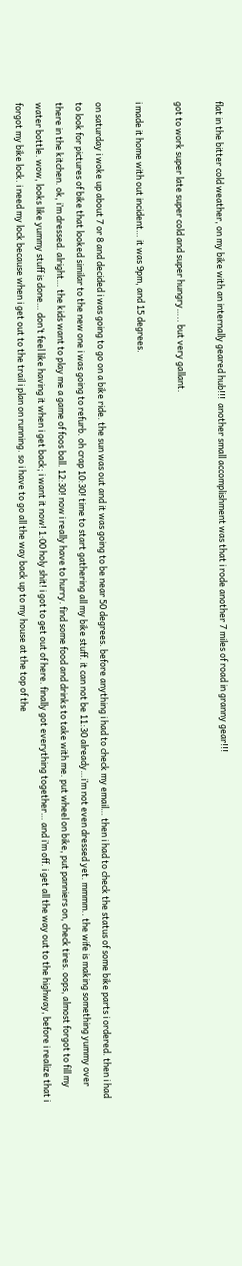flat in the bitter cold weather, on my bike with an internally geared hub!!!  another small accomplishment was that i rode another 7 miles of road in granny gear!!!

got to work super late super cold and super hungry….. but very gallant.

i made it home with out incident… it was 9pm, and 15 degrees.

on saturday i woke up about 7 or 8 and decided i was going to go on a bike ride. the sun was out and it was going to be near 50 degrees. before anything i had to check my email… then i had to check the status of some bike parts i ordered. then i had to look for pictures of bike that looked similar to the new one i was going to refurb. oh crap 10:30! time to start gathering all my bike stuff. it can not be 11:30 already…i’m not even dressed yet. mmmm.. the wife is making something yummy over there in the kitchen. ok, i’m dressed. alright… the kids want to play me a game of foos ball. 12:30! now i really have to hurry. find some food and drinks to take with me. put wheel on bike, put panniers on, check tires. oops, almost forgot to fill my water bottle. wow, looks like yummy stuff is done… don’t feel like having it when i get back; i want it now! 1:00 holy shit! i got to get out of here. finally got everything together… and i’m off. i get all the way out to the highway, before i realize that i forgot my bike lock. i need my lock because when i get out to the trail i plan on running. so i have to go all the way back up to my house at the top of the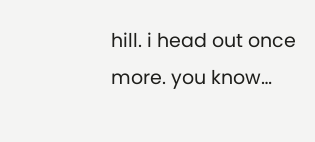hill. i head out once more. you know…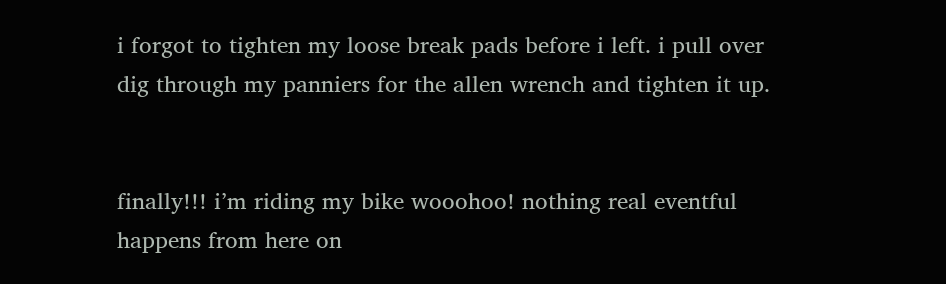i forgot to tighten my loose break pads before i left. i pull over dig through my panniers for the allen wrench and tighten it up.


finally!!! i’m riding my bike wooohoo! nothing real eventful happens from here on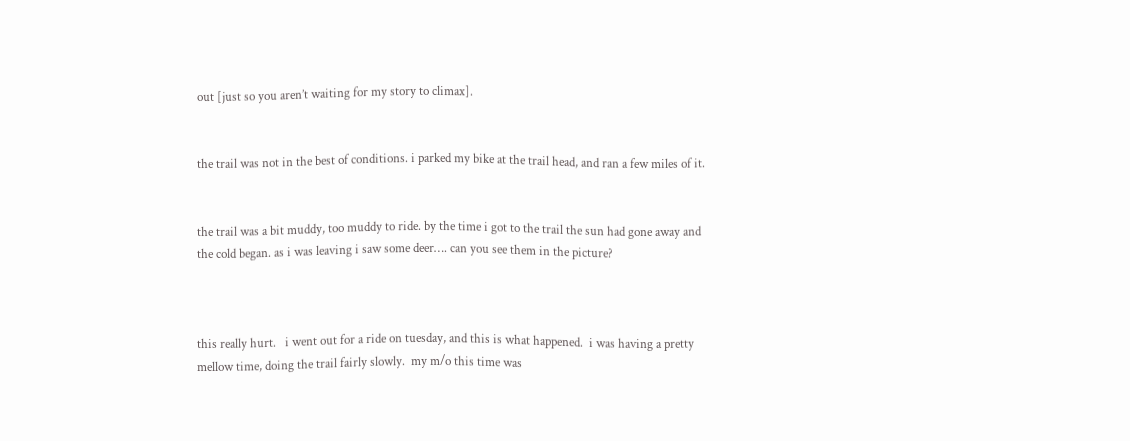out [just so you aren’t waiting for my story to climax].


the trail was not in the best of conditions. i parked my bike at the trail head, and ran a few miles of it.


the trail was a bit muddy, too muddy to ride. by the time i got to the trail the sun had gone away and the cold began. as i was leaving i saw some deer…. can you see them in the picture?



this really hurt.   i went out for a ride on tuesday, and this is what happened.  i was having a pretty mellow time, doing the trail fairly slowly.  my m/o this time was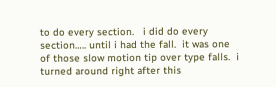to do every section.   i did do every section….. until i had the fall.  it was one of those slow motion tip over type falls.  i turned around right after this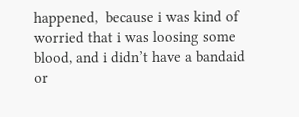happened,  because i was kind of worried that i was loosing some blood, and i didn’t have a bandaid or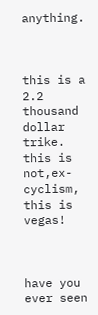anything.



this is a 2.2 thousand dollar trike.  this is not,ex-cyclism, this is vegas!



have you ever seen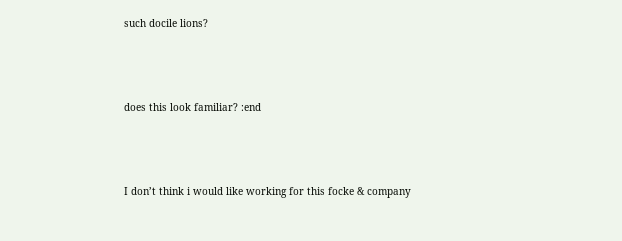such docile lions?



does this look familiar? :end



I don’t think i would like working for this focke & company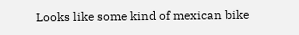Looks like some kind of mexican bike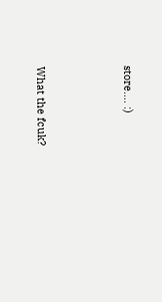store…. :)



What the fcuk?